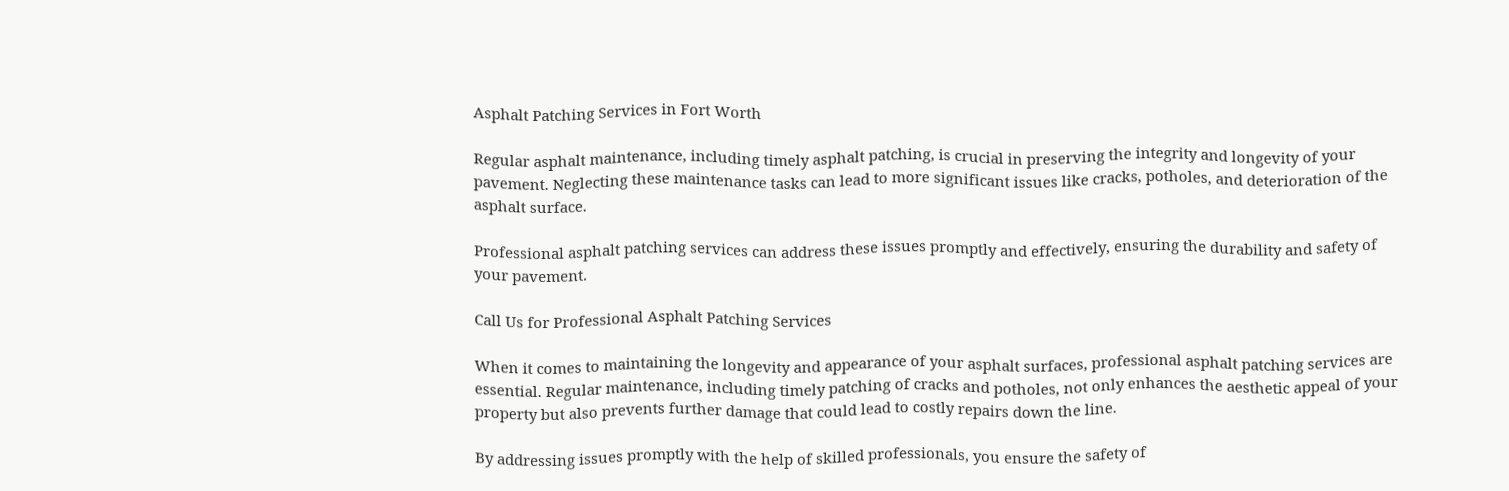Asphalt Patching Services in Fort Worth

Regular asphalt maintenance, including timely asphalt patching, is crucial in preserving the integrity and longevity of your pavement. Neglecting these maintenance tasks can lead to more significant issues like cracks, potholes, and deterioration of the asphalt surface.

Professional asphalt patching services can address these issues promptly and effectively, ensuring the durability and safety of your pavement.

Call Us for Professional Asphalt Patching Services

When it comes to maintaining the longevity and appearance of your asphalt surfaces, professional asphalt patching services are essential. Regular maintenance, including timely patching of cracks and potholes, not only enhances the aesthetic appeal of your property but also prevents further damage that could lead to costly repairs down the line.

By addressing issues promptly with the help of skilled professionals, you ensure the safety of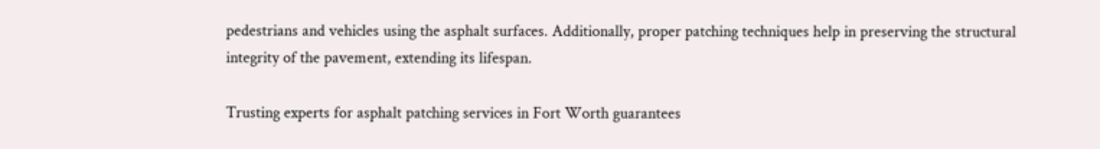pedestrians and vehicles using the asphalt surfaces. Additionally, proper patching techniques help in preserving the structural integrity of the pavement, extending its lifespan.

Trusting experts for asphalt patching services in Fort Worth guarantees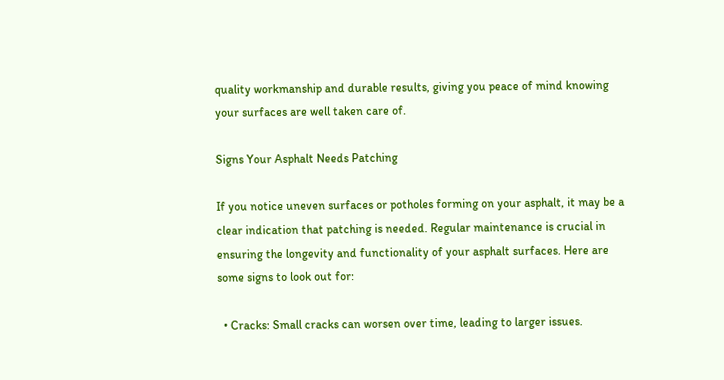quality workmanship and durable results, giving you peace of mind knowing your surfaces are well taken care of.

Signs Your Asphalt Needs Patching

If you notice uneven surfaces or potholes forming on your asphalt, it may be a clear indication that patching is needed. Regular maintenance is crucial in ensuring the longevity and functionality of your asphalt surfaces. Here are some signs to look out for:

  • Cracks: Small cracks can worsen over time, leading to larger issues.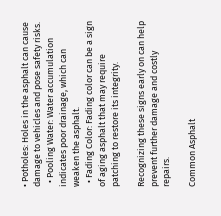• Potholes: Holes in the asphalt can cause damage to vehicles and pose safety risks.
  • Pooling Water: Water accumulation indicates poor drainage, which can weaken the asphalt.
  • Fading Color: Fading color can be a sign of aging asphalt that may require patching to restore its integrity.

Recognizing these signs early on can help prevent further damage and costly repairs.

Common Asphalt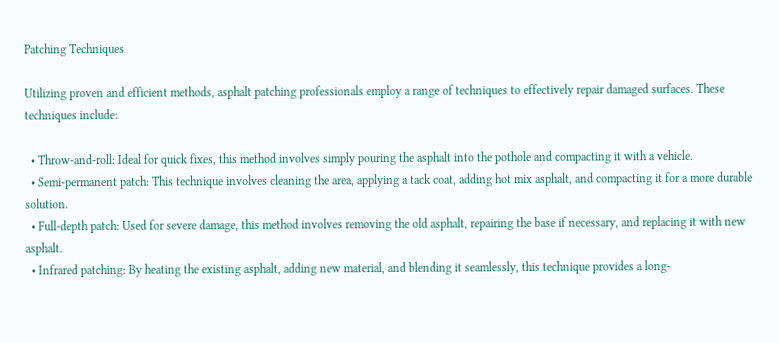Patching Techniques

Utilizing proven and efficient methods, asphalt patching professionals employ a range of techniques to effectively repair damaged surfaces. These techniques include:

  • Throw-and-roll: Ideal for quick fixes, this method involves simply pouring the asphalt into the pothole and compacting it with a vehicle.
  • Semi-permanent patch: This technique involves cleaning the area, applying a tack coat, adding hot mix asphalt, and compacting it for a more durable solution.
  • Full-depth patch: Used for severe damage, this method involves removing the old asphalt, repairing the base if necessary, and replacing it with new asphalt.
  • Infrared patching: By heating the existing asphalt, adding new material, and blending it seamlessly, this technique provides a long-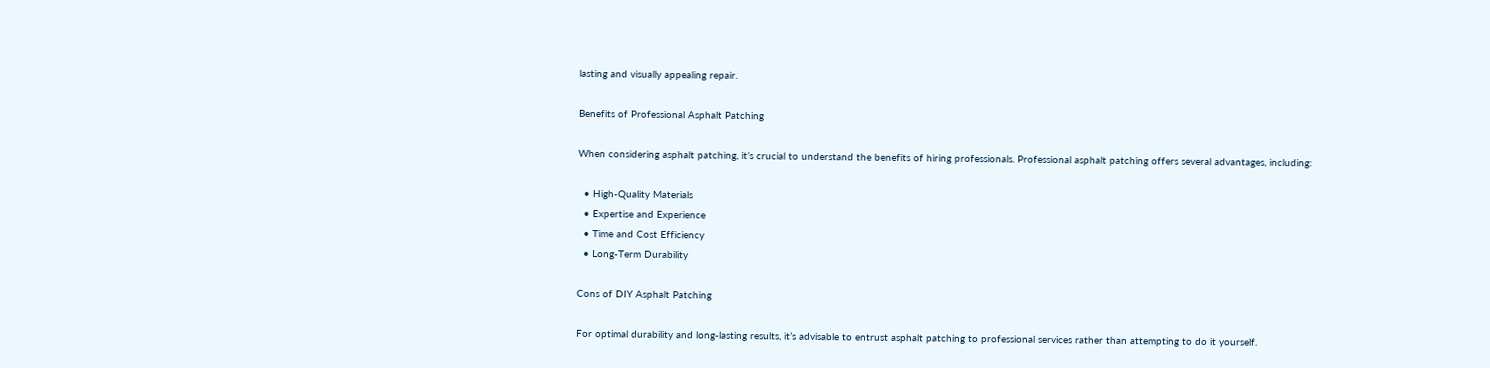lasting and visually appealing repair.

Benefits of Professional Asphalt Patching

When considering asphalt patching, it’s crucial to understand the benefits of hiring professionals. Professional asphalt patching offers several advantages, including:

  • High-Quality Materials
  • Expertise and Experience
  • Time and Cost Efficiency
  • Long-Term Durability

Cons of DIY Asphalt Patching

For optimal durability and long-lasting results, it’s advisable to entrust asphalt patching to professional services rather than attempting to do it yourself.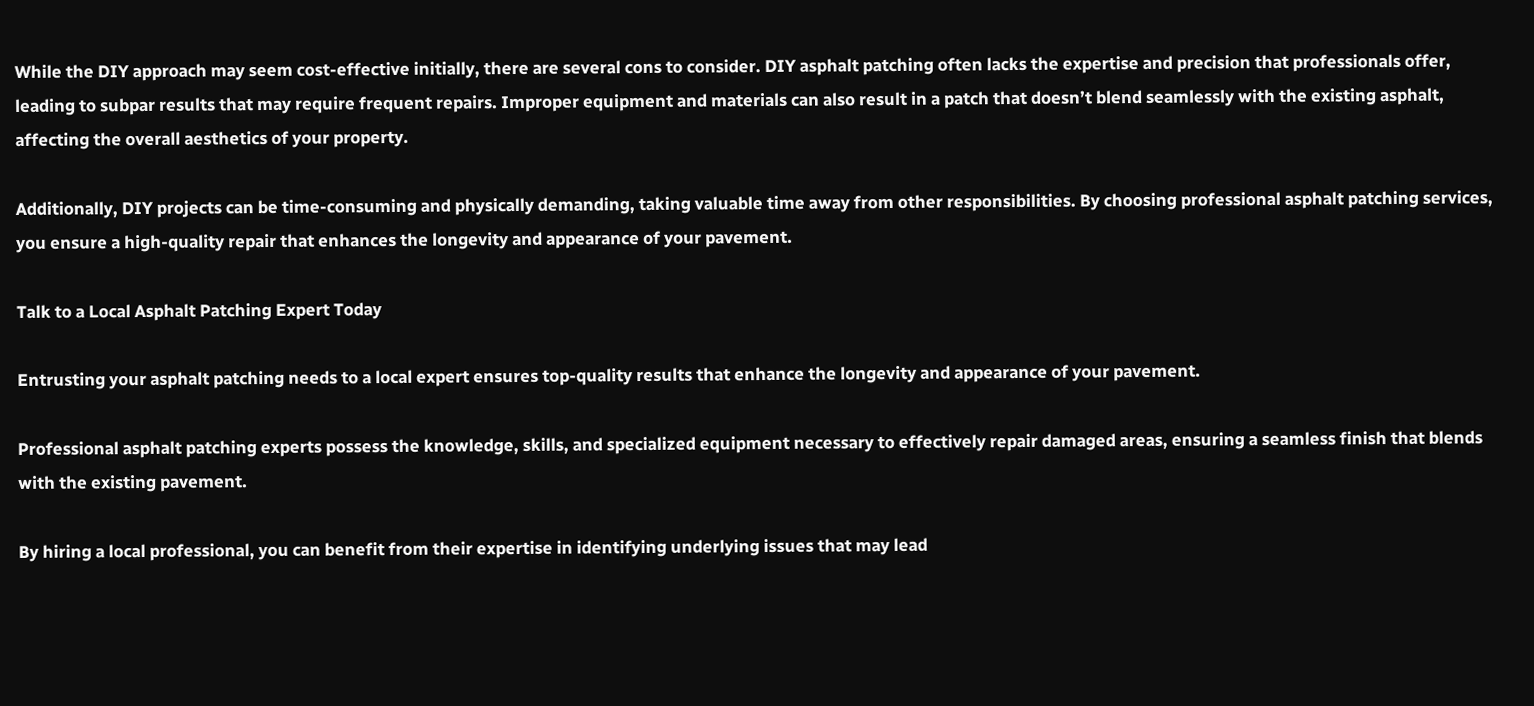While the DIY approach may seem cost-effective initially, there are several cons to consider. DIY asphalt patching often lacks the expertise and precision that professionals offer, leading to subpar results that may require frequent repairs. Improper equipment and materials can also result in a patch that doesn’t blend seamlessly with the existing asphalt, affecting the overall aesthetics of your property.

Additionally, DIY projects can be time-consuming and physically demanding, taking valuable time away from other responsibilities. By choosing professional asphalt patching services, you ensure a high-quality repair that enhances the longevity and appearance of your pavement.

Talk to a Local Asphalt Patching Expert Today

Entrusting your asphalt patching needs to a local expert ensures top-quality results that enhance the longevity and appearance of your pavement.

Professional asphalt patching experts possess the knowledge, skills, and specialized equipment necessary to effectively repair damaged areas, ensuring a seamless finish that blends with the existing pavement.

By hiring a local professional, you can benefit from their expertise in identifying underlying issues that may lead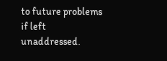to future problems if left unaddressed.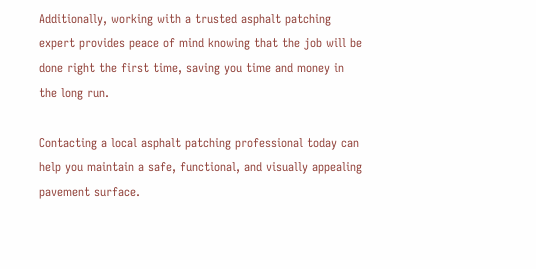Additionally, working with a trusted asphalt patching expert provides peace of mind knowing that the job will be done right the first time, saving you time and money in the long run.

Contacting a local asphalt patching professional today can help you maintain a safe, functional, and visually appealing pavement surface.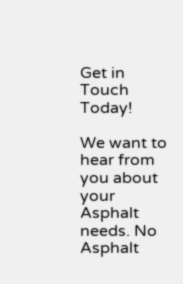Get in Touch Today!

We want to hear from you about your Asphalt needs. No Asphalt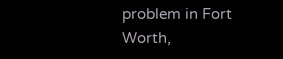problem in Fort Worth,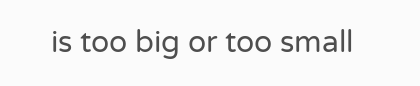is too big or too small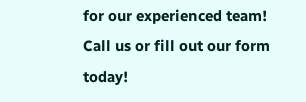for our experienced team! Call us or fill out our form today!